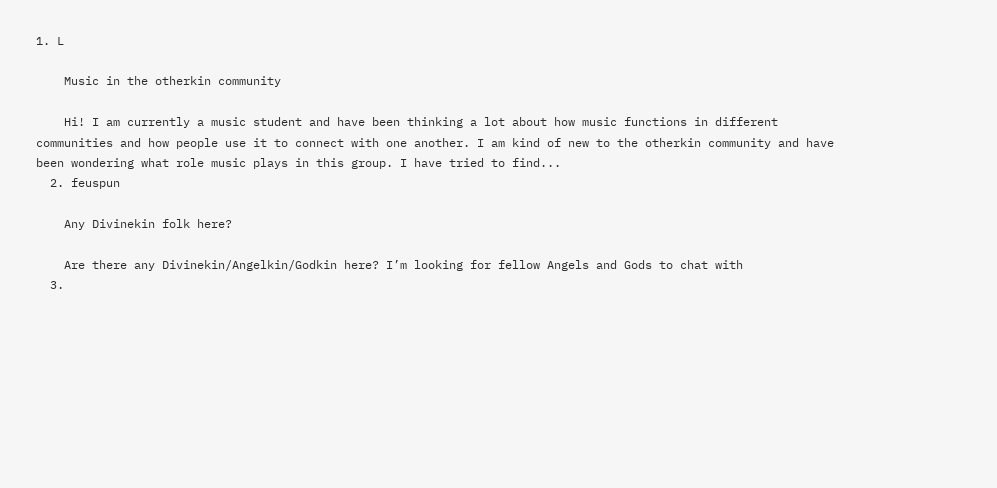1. L

    Music in the otherkin community

    Hi! I am currently a music student and have been thinking a lot about how music functions in different communities and how people use it to connect with one another. I am kind of new to the otherkin community and have been wondering what role music plays in this group. I have tried to find...
  2. feuspun

    Any Divinekin folk here?

    Are there any Divinekin/Angelkin/Godkin here? I’m looking for fellow Angels and Gods to chat with
  3.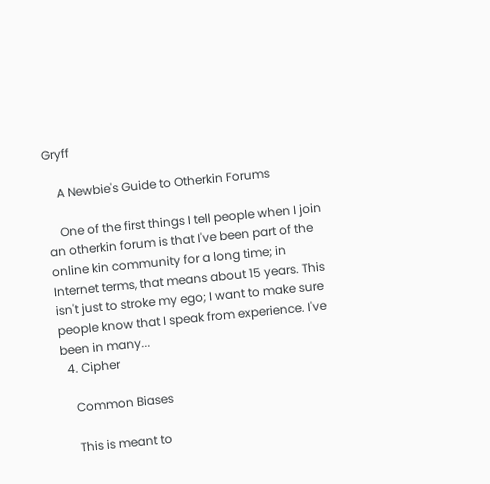Gryff

    A Newbie's Guide to Otherkin Forums

    One of the first things I tell people when I join an otherkin forum is that I've been part of the online kin community for a long time; in Internet terms, that means about 15 years. This isn't just to stroke my ego; I want to make sure people know that I speak from experience. I've been in many...
  4. Cipher

    Common Biases

    This is meant to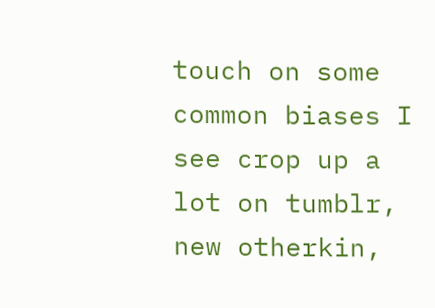touch on some common biases I see crop up a lot on tumblr, new otherkin,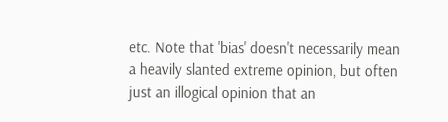etc. Note that 'bias' doesn't necessarily mean a heavily slanted extreme opinion, but often just an illogical opinion that an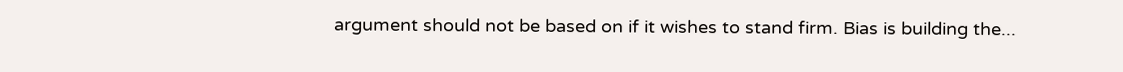argument should not be based on if it wishes to stand firm. Bias is building the...